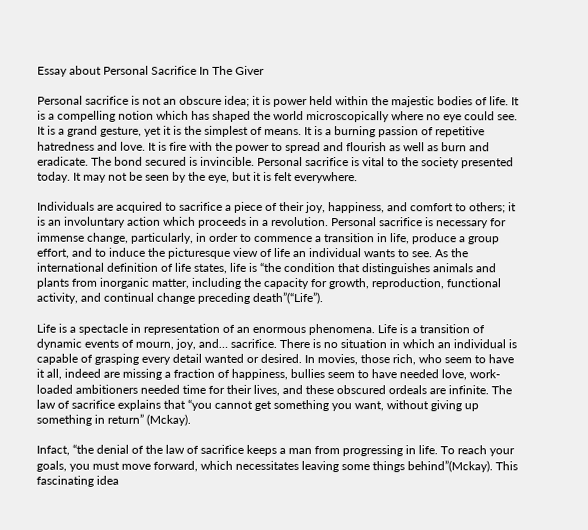Essay about Personal Sacrifice In The Giver

Personal sacrifice is not an obscure idea; it is power held within the majestic bodies of life. It is a compelling notion which has shaped the world microscopically where no eye could see. It is a grand gesture, yet it is the simplest of means. It is a burning passion of repetitive hatredness and love. It is fire with the power to spread and flourish as well as burn and eradicate. The bond secured is invincible. Personal sacrifice is vital to the society presented today. It may not be seen by the eye, but it is felt everywhere.

Individuals are acquired to sacrifice a piece of their joy, happiness, and comfort to others; it is an involuntary action which proceeds in a revolution. Personal sacrifice is necessary for immense change, particularly, in order to commence a transition in life, produce a group effort, and to induce the picturesque view of life an individual wants to see. As the international definition of life states, life is “the condition that distinguishes animals and plants from inorganic matter, including the capacity for growth, reproduction, functional activity, and continual change preceding death”(“Life”).

Life is a spectacle in representation of an enormous phenomena. Life is a transition of dynamic events of mourn, joy, and… sacrifice. There is no situation in which an individual is capable of grasping every detail wanted or desired. In movies, those rich, who seem to have it all, indeed are missing a fraction of happiness, bullies seem to have needed love, work-loaded ambitioners needed time for their lives, and these obscured ordeals are infinite. The law of sacrifice explains that “you cannot get something you want, without giving up something in return” (Mckay).

Infact, “the denial of the law of sacrifice keeps a man from progressing in life. To reach your goals, you must move forward, which necessitates leaving some things behind”(Mckay). This fascinating idea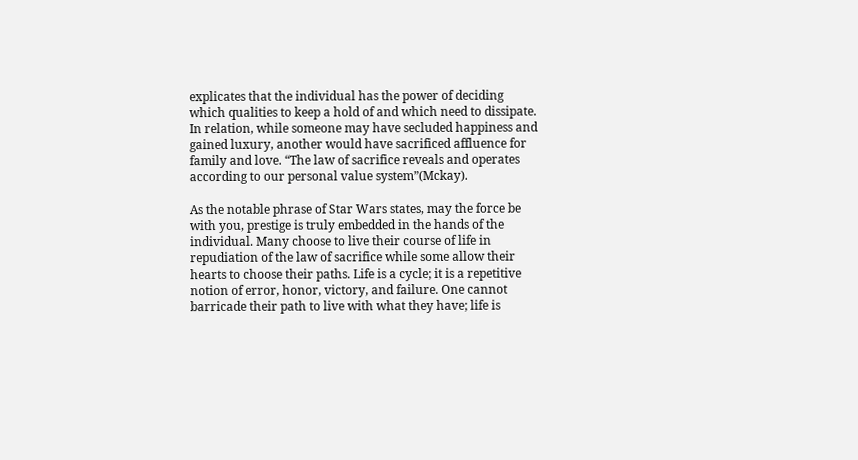explicates that the individual has the power of deciding which qualities to keep a hold of and which need to dissipate. In relation, while someone may have secluded happiness and gained luxury, another would have sacrificed affluence for family and love. “The law of sacrifice reveals and operates according to our personal value system”(Mckay).

As the notable phrase of Star Wars states, may the force be with you, prestige is truly embedded in the hands of the individual. Many choose to live their course of life in repudiation of the law of sacrifice while some allow their hearts to choose their paths. Life is a cycle; it is a repetitive notion of error, honor, victory, and failure. One cannot barricade their path to live with what they have; life is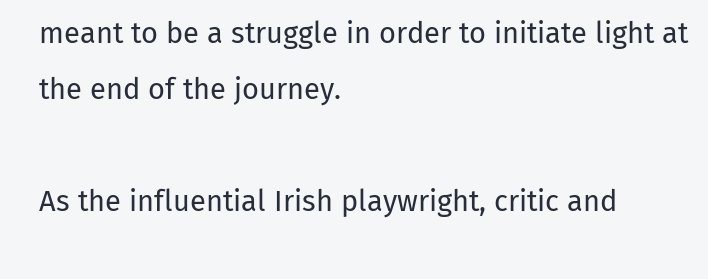meant to be a struggle in order to initiate light at the end of the journey.

As the influential Irish playwright, critic and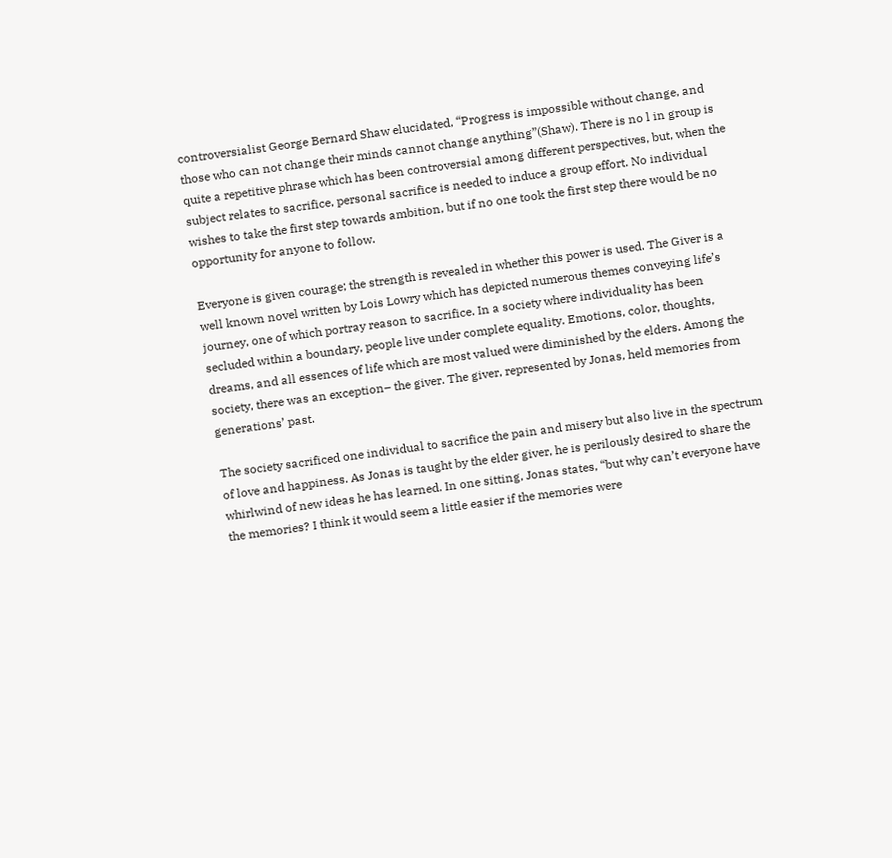controversialist George Bernard Shaw elucidated, “Progress is impossible without change, and those who can not change their minds cannot change anything”(Shaw). There is no l in group is quite a repetitive phrase which has been controversial among different perspectives, but, when the subject relates to sacrifice, personal sacrifice is needed to induce a group effort. No individual wishes to take the first step towards ambition, but if no one took the first step there would be no opportunity for anyone to follow.

Everyone is given courage; the strength is revealed in whether this power is used. The Giver is a well known novel written by Lois Lowry which has depicted numerous themes conveying life’s journey, one of which portray reason to sacrifice. In a society where individuality has been secluded within a boundary, people live under complete equality. Emotions, color, thoughts, dreams, and all essences of life which are most valued were diminished by the elders. Among the society, there was an exception– the giver. The giver, represented by Jonas, held memories from generations’ past.

The society sacrificed one individual to sacrifice the pain and misery but also live in the spectrum of love and happiness. As Jonas is taught by the elder giver, he is perilously desired to share the whirlwind of new ideas he has learned. In one sitting, Jonas states, “but why can’t everyone have the memories? I think it would seem a little easier if the memories were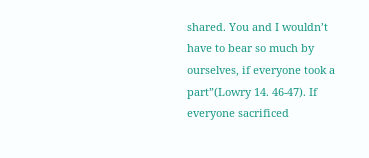shared. You and I wouldn’t have to bear so much by ourselves, if everyone took a part”(Lowry 14. 46-47). If everyone sacrificed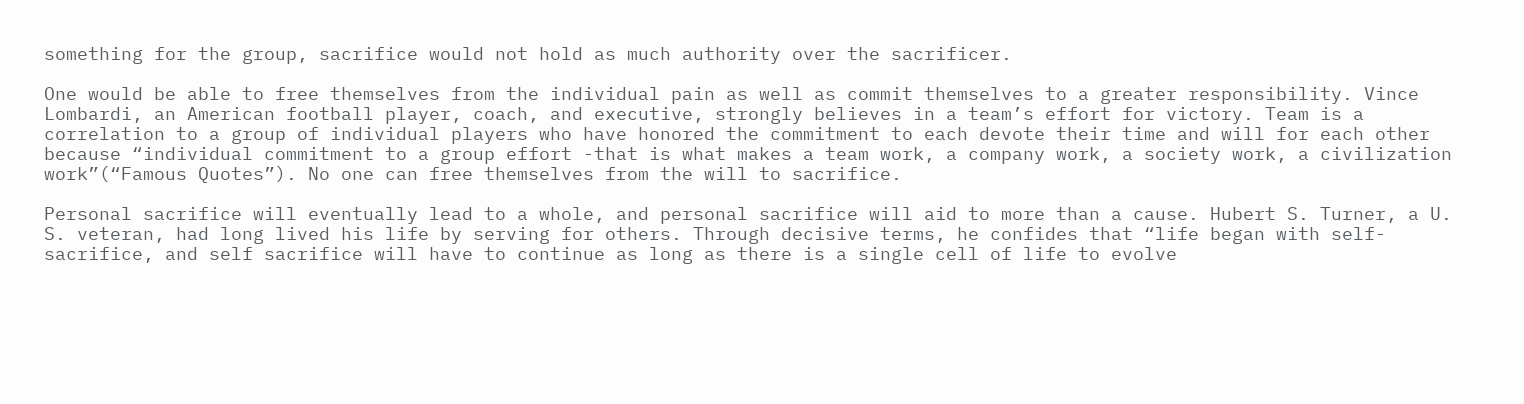something for the group, sacrifice would not hold as much authority over the sacrificer.

One would be able to free themselves from the individual pain as well as commit themselves to a greater responsibility. Vince Lombardi, an American football player, coach, and executive, strongly believes in a team’s effort for victory. Team is a correlation to a group of individual players who have honored the commitment to each devote their time and will for each other because “individual commitment to a group effort -that is what makes a team work, a company work, a society work, a civilization work”(“Famous Quotes”). No one can free themselves from the will to sacrifice.

Personal sacrifice will eventually lead to a whole, and personal sacrifice will aid to more than a cause. Hubert S. Turner, a U. S. veteran, had long lived his life by serving for others. Through decisive terms, he confides that “life began with self-sacrifice, and self sacrifice will have to continue as long as there is a single cell of life to evolve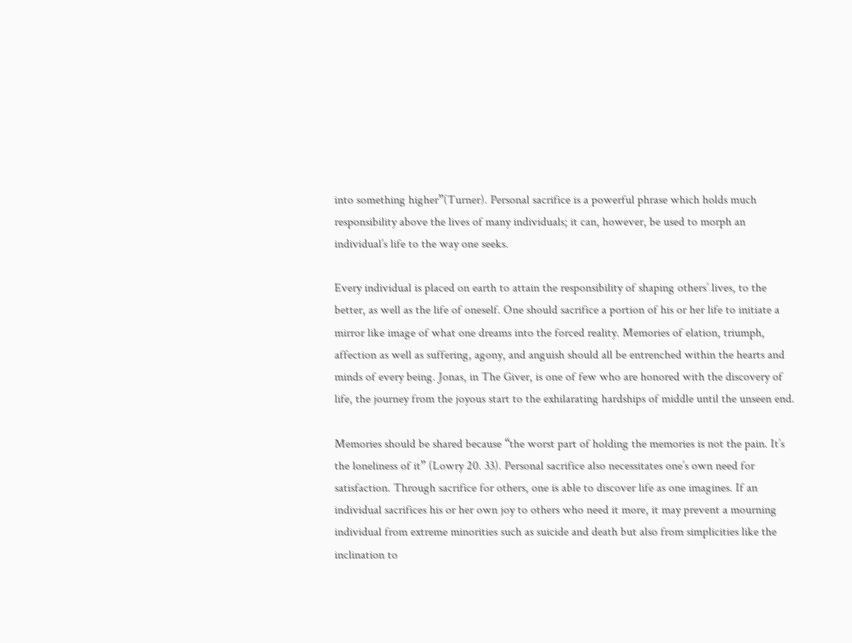into something higher”(Turner). Personal sacrifice is a powerful phrase which holds much responsibility above the lives of many individuals; it can, however, be used to morph an individual’s life to the way one seeks.

Every individual is placed on earth to attain the responsibility of shaping others’ lives, to the better, as well as the life of oneself. One should sacrifice a portion of his or her life to initiate a mirror like image of what one dreams into the forced reality. Memories of elation, triumph, affection as well as suffering, agony, and anguish should all be entrenched within the hearts and minds of every being. Jonas, in The Giver, is one of few who are honored with the discovery of life, the journey from the joyous start to the exhilarating hardships of middle until the unseen end.

Memories should be shared because “the worst part of holding the memories is not the pain. It’s the loneliness of it” (Lowry 20. 33). Personal sacrifice also necessitates one’s own need for satisfaction. Through sacrifice for others, one is able to discover life as one imagines. If an individual sacrifices his or her own joy to others who need it more, it may prevent a mourning individual from extreme minorities such as suicide and death but also from simplicities like the inclination to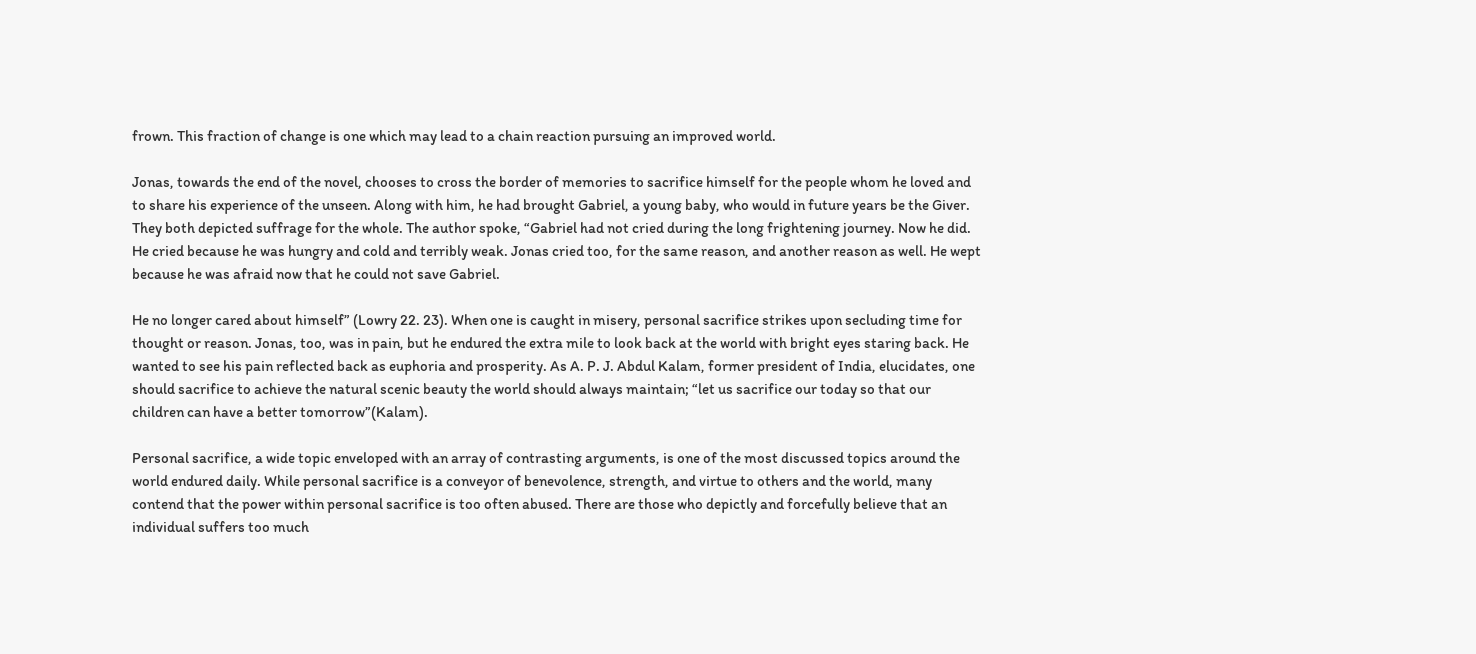frown. This fraction of change is one which may lead to a chain reaction pursuing an improved world.

Jonas, towards the end of the novel, chooses to cross the border of memories to sacrifice himself for the people whom he loved and to share his experience of the unseen. Along with him, he had brought Gabriel, a young baby, who would in future years be the Giver. They both depicted suffrage for the whole. The author spoke, “Gabriel had not cried during the long frightening journey. Now he did. He cried because he was hungry and cold and terribly weak. Jonas cried too, for the same reason, and another reason as well. He wept because he was afraid now that he could not save Gabriel.

He no longer cared about himself” (Lowry 22. 23). When one is caught in misery, personal sacrifice strikes upon secluding time for thought or reason. Jonas, too, was in pain, but he endured the extra mile to look back at the world with bright eyes staring back. He wanted to see his pain reflected back as euphoria and prosperity. As A. P. J. Abdul Kalam, former president of India, elucidates, one should sacrifice to achieve the natural scenic beauty the world should always maintain; “let us sacrifice our today so that our children can have a better tomorrow”(Kalam).

Personal sacrifice, a wide topic enveloped with an array of contrasting arguments, is one of the most discussed topics around the world endured daily. While personal sacrifice is a conveyor of benevolence, strength, and virtue to others and the world, many contend that the power within personal sacrifice is too often abused. There are those who depictly and forcefully believe that an individual suffers too much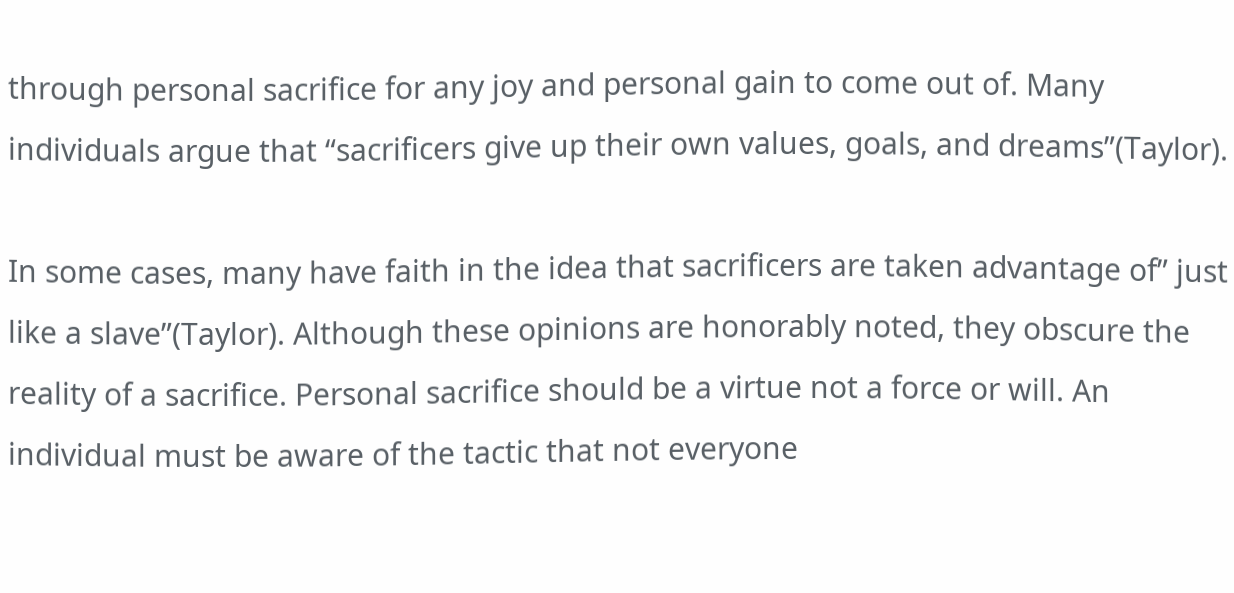through personal sacrifice for any joy and personal gain to come out of. Many individuals argue that “sacrificers give up their own values, goals, and dreams”(Taylor).

In some cases, many have faith in the idea that sacrificers are taken advantage of” just like a slave”(Taylor). Although these opinions are honorably noted, they obscure the reality of a sacrifice. Personal sacrifice should be a virtue not a force or will. An individual must be aware of the tactic that not everyone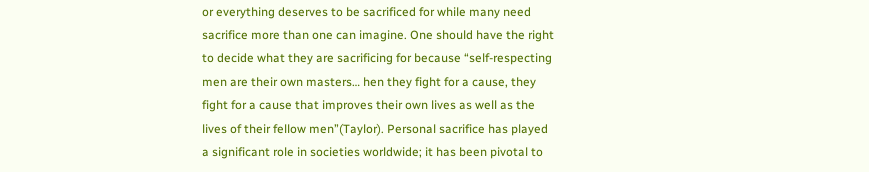or everything deserves to be sacrificed for while many need sacrifice more than one can imagine. One should have the right to decide what they are sacrificing for because “self-respecting men are their own masters… hen they fight for a cause, they fight for a cause that improves their own lives as well as the lives of their fellow men”(Taylor). Personal sacrifice has played a significant role in societies worldwide; it has been pivotal to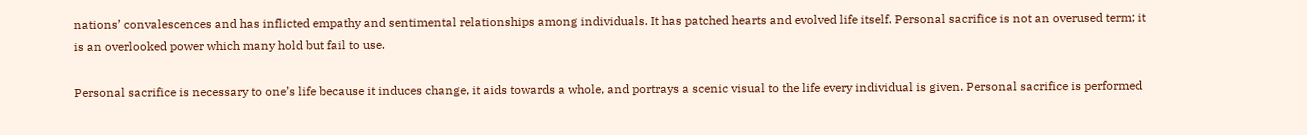nations’ convalescences and has inflicted empathy and sentimental relationships among individuals. It has patched hearts and evolved life itself. Personal sacrifice is not an overused term; it is an overlooked power which many hold but fail to use.

Personal sacrifice is necessary to one’s life because it induces change, it aids towards a whole, and portrays a scenic visual to the life every individual is given. Personal sacrifice is performed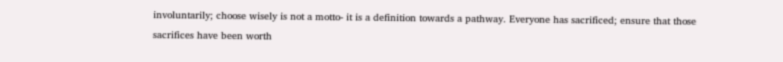involuntarily; choose wisely is not a motto- it is a definition towards a pathway. Everyone has sacrificed; ensure that those sacrifices have been worth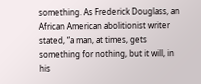something. As Frederick Douglass, an African American abolitionist writer stated, “a man, at times, gets something for nothing, but it will, in his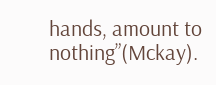hands, amount to nothing”(Mckay).